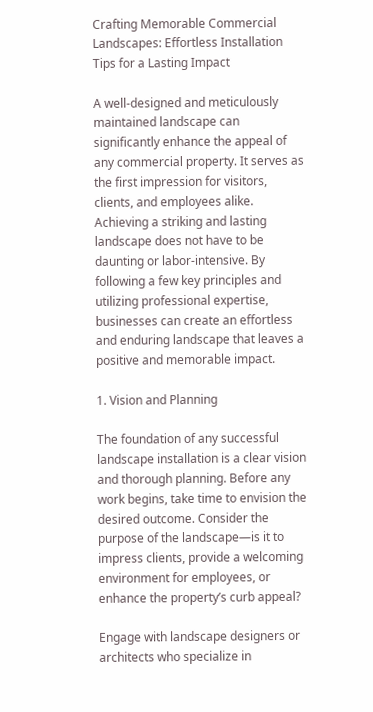Crafting Memorable Commercial Landscapes: Effortless Installation Tips for a Lasting Impact

A well-designed and meticulously maintained landscape can significantly enhance the appeal of any commercial property. It serves as the first impression for visitors, clients, and employees alike. Achieving a striking and lasting landscape does not have to be daunting or labor-intensive. By following a few key principles and utilizing professional expertise, businesses can create an effortless and enduring landscape that leaves a positive and memorable impact.

1. Vision and Planning

The foundation of any successful landscape installation is a clear vision and thorough planning. Before any work begins, take time to envision the desired outcome. Consider the purpose of the landscape—is it to impress clients, provide a welcoming environment for employees, or enhance the property’s curb appeal?

Engage with landscape designers or architects who specialize in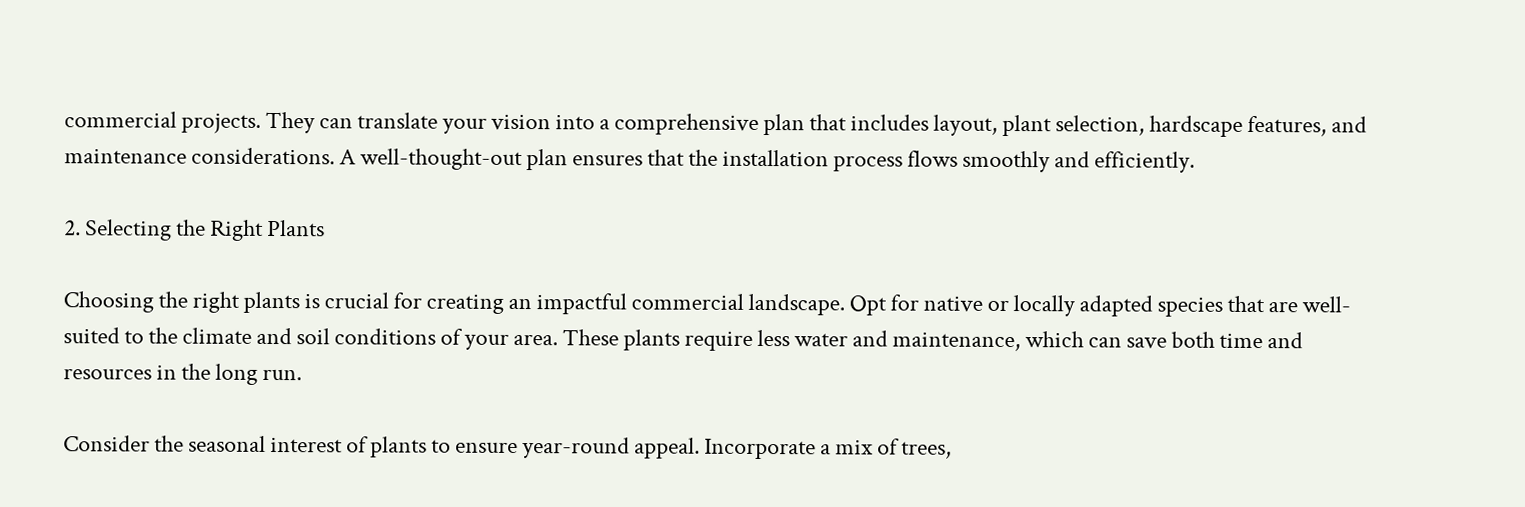commercial projects. They can translate your vision into a comprehensive plan that includes layout, plant selection, hardscape features, and maintenance considerations. A well-thought-out plan ensures that the installation process flows smoothly and efficiently.

2. Selecting the Right Plants

Choosing the right plants is crucial for creating an impactful commercial landscape. Opt for native or locally adapted species that are well-suited to the climate and soil conditions of your area. These plants require less water and maintenance, which can save both time and resources in the long run.

Consider the seasonal interest of plants to ensure year-round appeal. Incorporate a mix of trees,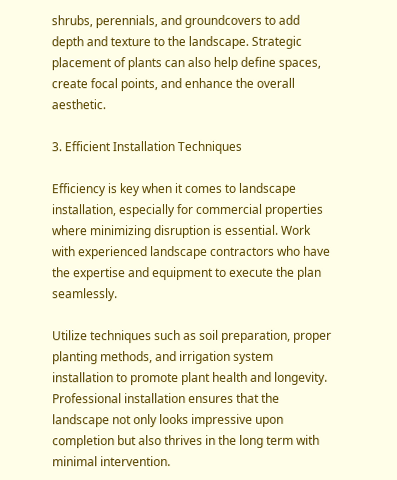shrubs, perennials, and groundcovers to add depth and texture to the landscape. Strategic placement of plants can also help define spaces, create focal points, and enhance the overall aesthetic.

3. Efficient Installation Techniques

Efficiency is key when it comes to landscape installation, especially for commercial properties where minimizing disruption is essential. Work with experienced landscape contractors who have the expertise and equipment to execute the plan seamlessly.

Utilize techniques such as soil preparation, proper planting methods, and irrigation system installation to promote plant health and longevity. Professional installation ensures that the landscape not only looks impressive upon completion but also thrives in the long term with minimal intervention.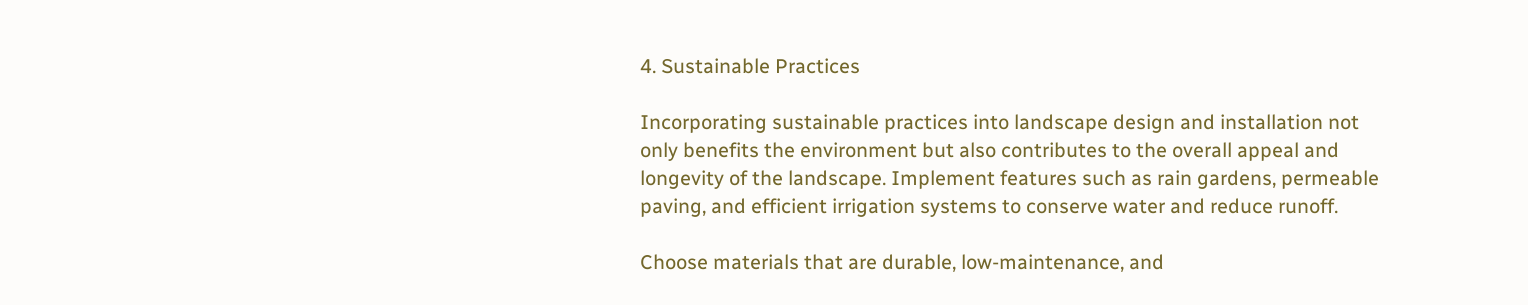4. Sustainable Practices

Incorporating sustainable practices into landscape design and installation not only benefits the environment but also contributes to the overall appeal and longevity of the landscape. Implement features such as rain gardens, permeable paving, and efficient irrigation systems to conserve water and reduce runoff.

Choose materials that are durable, low-maintenance, and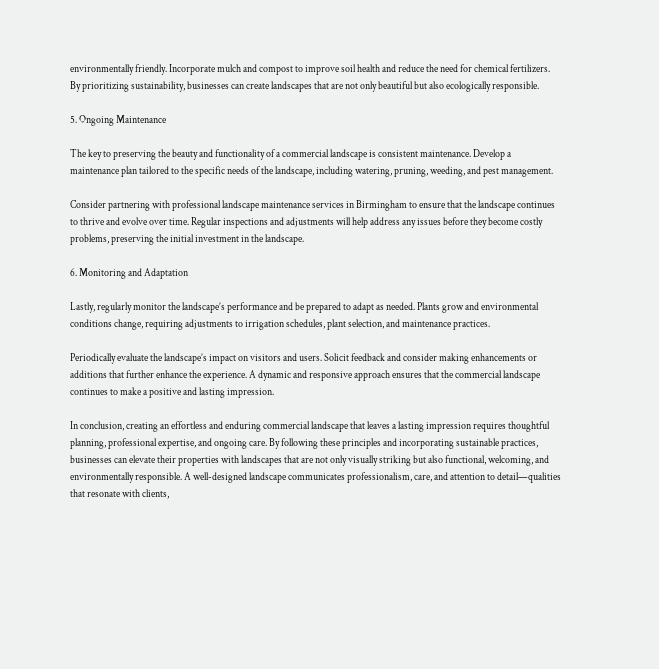environmentally friendly. Incorporate mulch and compost to improve soil health and reduce the need for chemical fertilizers. By prioritizing sustainability, businesses can create landscapes that are not only beautiful but also ecologically responsible.

5. Ongoing Maintenance

The key to preserving the beauty and functionality of a commercial landscape is consistent maintenance. Develop a maintenance plan tailored to the specific needs of the landscape, including watering, pruning, weeding, and pest management.

Consider partnering with professional landscape maintenance services in Birmingham to ensure that the landscape continues to thrive and evolve over time. Regular inspections and adjustments will help address any issues before they become costly problems, preserving the initial investment in the landscape.

6. Monitoring and Adaptation

Lastly, regularly monitor the landscape’s performance and be prepared to adapt as needed. Plants grow and environmental conditions change, requiring adjustments to irrigation schedules, plant selection, and maintenance practices.

Periodically evaluate the landscape’s impact on visitors and users. Solicit feedback and consider making enhancements or additions that further enhance the experience. A dynamic and responsive approach ensures that the commercial landscape continues to make a positive and lasting impression.

In conclusion, creating an effortless and enduring commercial landscape that leaves a lasting impression requires thoughtful planning, professional expertise, and ongoing care. By following these principles and incorporating sustainable practices, businesses can elevate their properties with landscapes that are not only visually striking but also functional, welcoming, and environmentally responsible. A well-designed landscape communicates professionalism, care, and attention to detail—qualities that resonate with clients,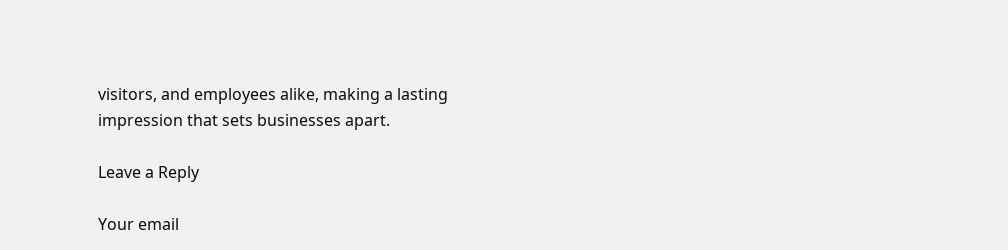visitors, and employees alike, making a lasting impression that sets businesses apart.

Leave a Reply

Your email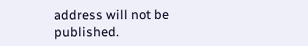address will not be published.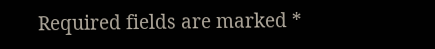Required fields are marked *